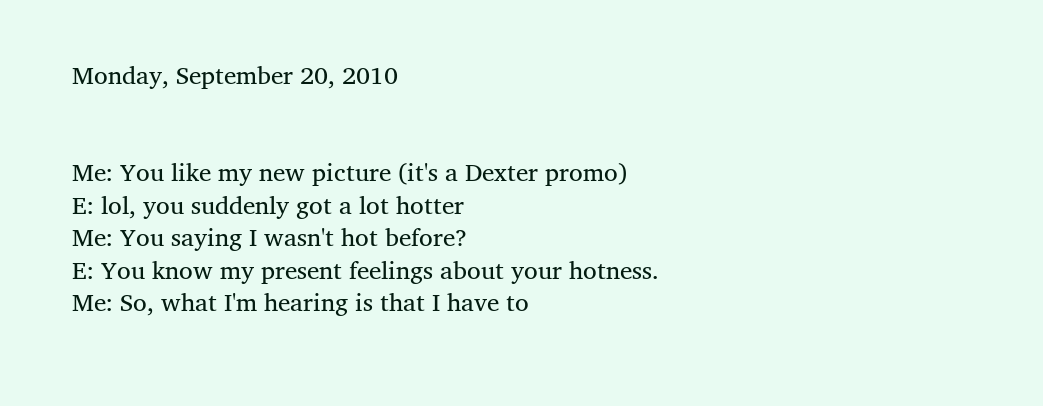Monday, September 20, 2010


Me: You like my new picture (it's a Dexter promo)
E: lol, you suddenly got a lot hotter
Me: You saying I wasn't hot before?
E: You know my present feelings about your hotness.
Me: So, what I'm hearing is that I have to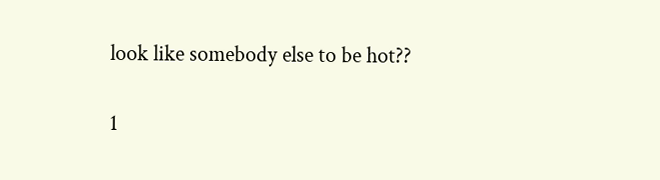look like somebody else to be hot??

1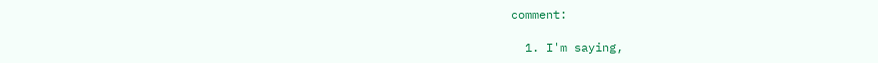comment:

  1. I'm saying,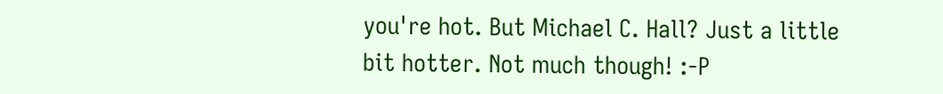you're hot. But Michael C. Hall? Just a little bit hotter. Not much though! :-P